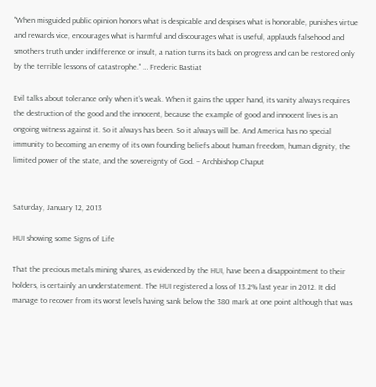"When misguided public opinion honors what is despicable and despises what is honorable, punishes virtue and rewards vice, encourages what is harmful and discourages what is useful, applauds falsehood and smothers truth under indifference or insult, a nation turns its back on progress and can be restored only by the terrible lessons of catastrophe." … Frederic Bastiat

Evil talks about tolerance only when it’s weak. When it gains the upper hand, its vanity always requires the destruction of the good and the innocent, because the example of good and innocent lives is an ongoing witness against it. So it always has been. So it always will be. And America has no special immunity to becoming an enemy of its own founding beliefs about human freedom, human dignity, the limited power of the state, and the sovereignty of God. – Archbishop Chaput


Saturday, January 12, 2013

HUI showing some Signs of Life

That the precious metals mining shares, as evidenced by the HUI, have been a disappointment to their holders, is certainly an understatement. The HUI registered a loss of 13.2% last year in 2012. It did manage to recover from its worst levels having sank below the 380 mark at one point although that was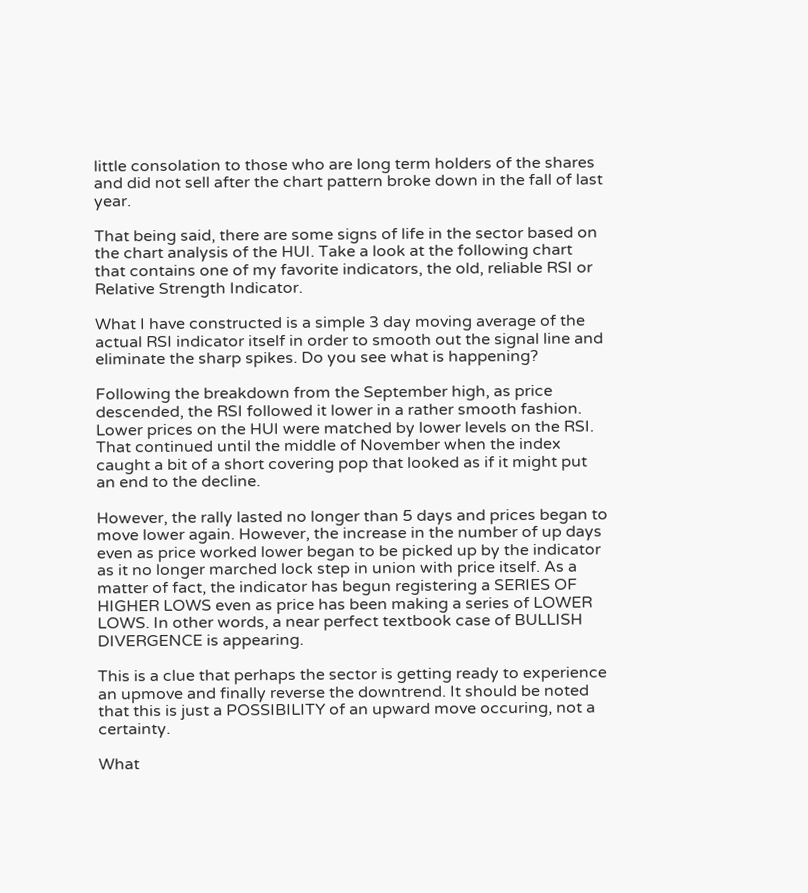little consolation to those who are long term holders of the shares and did not sell after the chart pattern broke down in the fall of last year.

That being said, there are some signs of life in the sector based on the chart analysis of the HUI. Take a look at the following chart that contains one of my favorite indicators, the old, reliable RSI or Relative Strength Indicator.

What I have constructed is a simple 3 day moving average of the actual RSI indicator itself in order to smooth out the signal line and eliminate the sharp spikes. Do you see what is happening?

Following the breakdown from the September high, as price descended, the RSI followed it lower in a rather smooth fashion. Lower prices on the HUI were matched by lower levels on the RSI. That continued until the middle of November when the index caught a bit of a short covering pop that looked as if it might put an end to the decline.

However, the rally lasted no longer than 5 days and prices began to move lower again. However, the increase in the number of up days even as price worked lower began to be picked up by the indicator as it no longer marched lock step in union with price itself. As a matter of fact, the indicator has begun registering a SERIES OF HIGHER LOWS even as price has been making a series of LOWER LOWS. In other words, a near perfect textbook case of BULLISH DIVERGENCE is appearing.

This is a clue that perhaps the sector is getting ready to experience an upmove and finally reverse the downtrend. It should be noted that this is just a POSSIBILITY of an upward move occuring, not a certainty.

What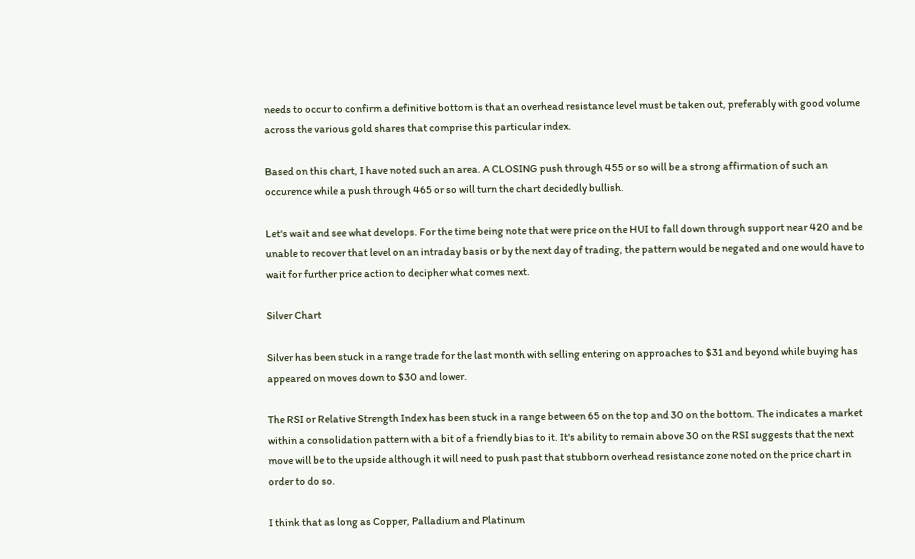needs to occur to confirm a definitive bottom is that an overhead resistance level must be taken out, preferably with good volume across the various gold shares that comprise this particular index.

Based on this chart, I have noted such an area. A CLOSING push through 455 or so will be a strong affirmation of such an occurence while a push through 465 or so will turn the chart decidedly bullish.

Let's wait and see what develops. For the time being note that were price on the HUI to fall down through support near 420 and be unable to recover that level on an intraday basis or by the next day of trading, the pattern would be negated and one would have to wait for further price action to decipher what comes next.

Silver Chart

Silver has been stuck in a range trade for the last month with selling entering on approaches to $31 and beyond while buying has appeared on moves down to $30 and lower.

The RSI or Relative Strength Index has been stuck in a range between 65 on the top and 30 on the bottom. The indicates a market within a consolidation pattern with a bit of a friendly bias to it. It's ability to remain above 30 on the RSI suggests that the next move will be to the upside although it will need to push past that stubborn overhead resistance zone noted on the price chart in order to do so.

I think that as long as Copper, Palladium and Platinum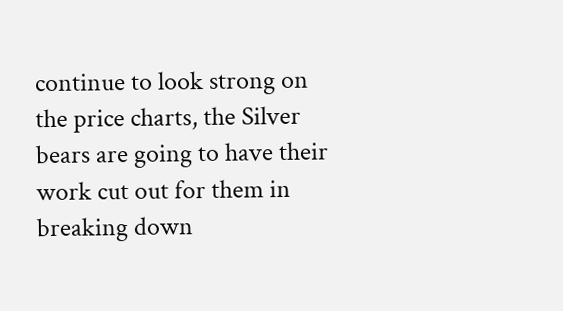continue to look strong on the price charts, the Silver bears are going to have their work cut out for them in breaking down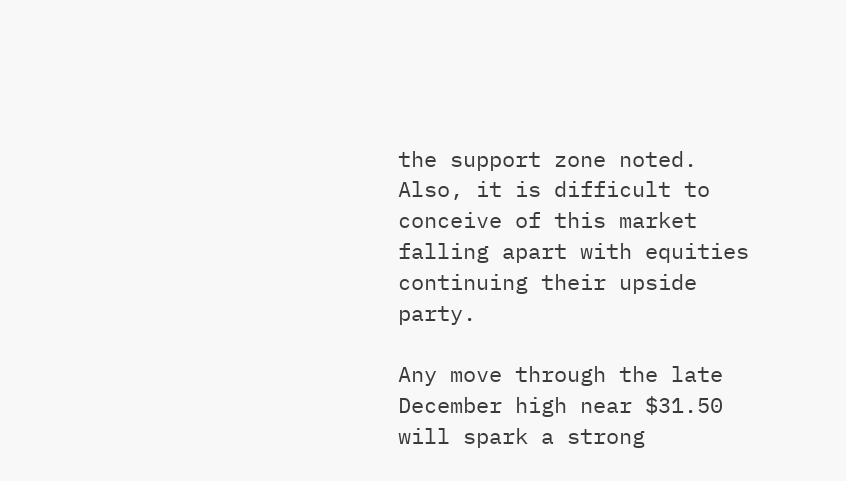the support zone noted. Also, it is difficult to conceive of this market falling apart with equities continuing their upside party.

Any move through the late December high near $31.50 will spark a strong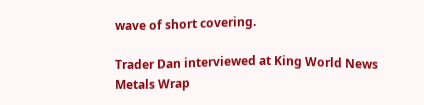wave of short covering.

Trader Dan interviewed at King World News Metals Wrap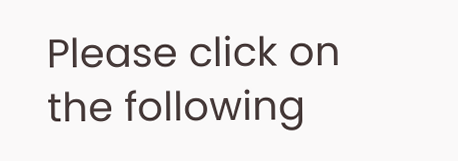Please click on the following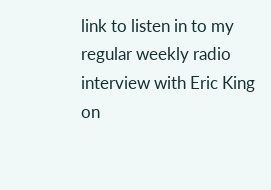link to listen in to my regular weekly radio interview with Eric King on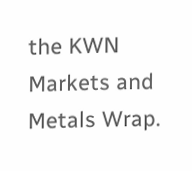the KWN Markets and Metals Wrap.